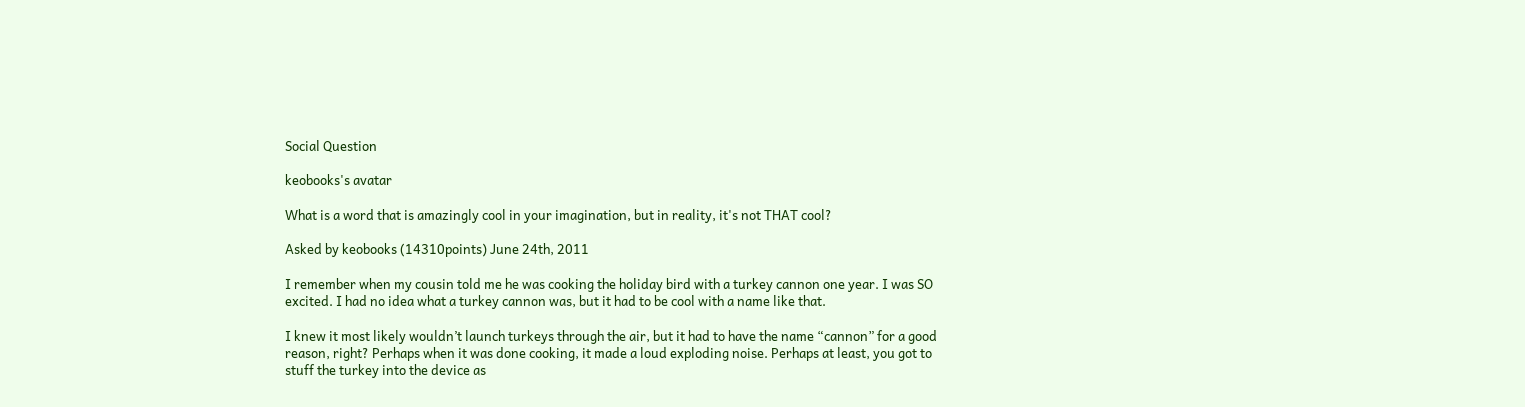Social Question

keobooks's avatar

What is a word that is amazingly cool in your imagination, but in reality, it's not THAT cool?

Asked by keobooks (14310points) June 24th, 2011

I remember when my cousin told me he was cooking the holiday bird with a turkey cannon one year. I was SO excited. I had no idea what a turkey cannon was, but it had to be cool with a name like that.

I knew it most likely wouldn’t launch turkeys through the air, but it had to have the name “cannon” for a good reason, right? Perhaps when it was done cooking, it made a loud exploding noise. Perhaps at least, you got to stuff the turkey into the device as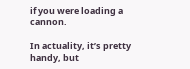if you were loading a cannon.

In actuality, it’s pretty handy, but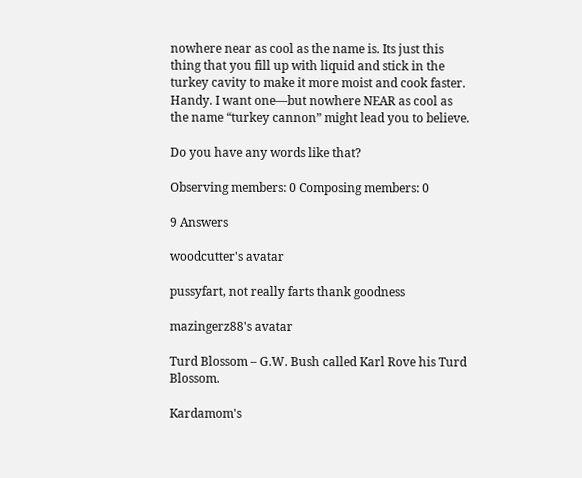nowhere near as cool as the name is. Its just this thing that you fill up with liquid and stick in the turkey cavity to make it more moist and cook faster. Handy. I want one—but nowhere NEAR as cool as the name “turkey cannon” might lead you to believe.

Do you have any words like that?

Observing members: 0 Composing members: 0

9 Answers

woodcutter's avatar

pussyfart, not really farts thank goodness

mazingerz88's avatar

Turd Blossom – G.W. Bush called Karl Rove his Turd Blossom.

Kardamom's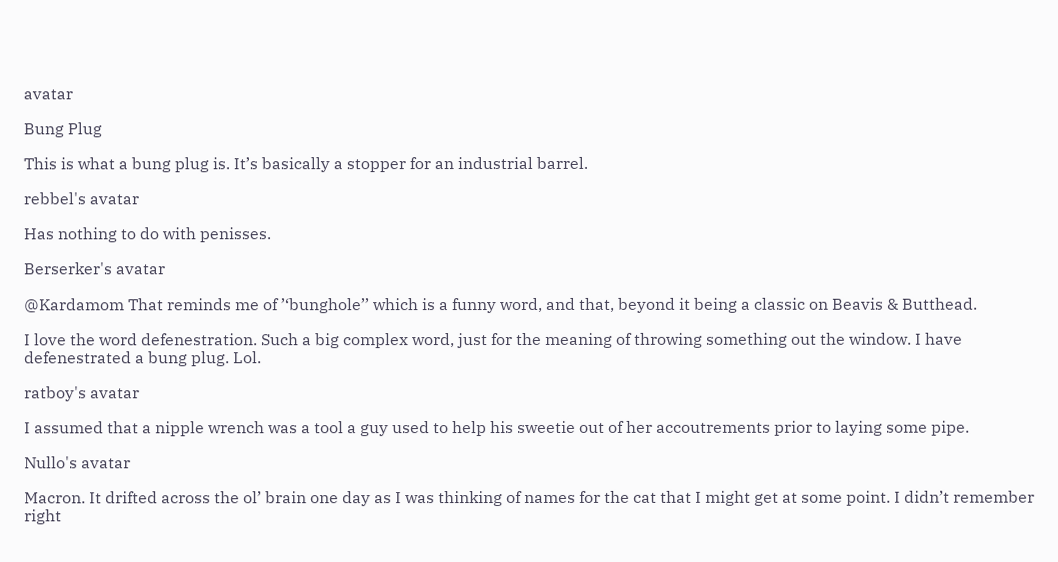avatar

Bung Plug

This is what a bung plug is. It’s basically a stopper for an industrial barrel.

rebbel's avatar

Has nothing to do with penisses.

Berserker's avatar

@Kardamom That reminds me of ’‘bunghole’’ which is a funny word, and that, beyond it being a classic on Beavis & Butthead.

I love the word defenestration. Such a big complex word, just for the meaning of throwing something out the window. I have defenestrated a bung plug. Lol.

ratboy's avatar

I assumed that a nipple wrench was a tool a guy used to help his sweetie out of her accoutrements prior to laying some pipe.

Nullo's avatar

Macron. It drifted across the ol’ brain one day as I was thinking of names for the cat that I might get at some point. I didn’t remember right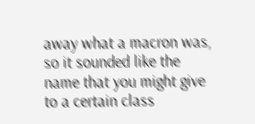away what a macron was, so it sounded like the name that you might give to a certain class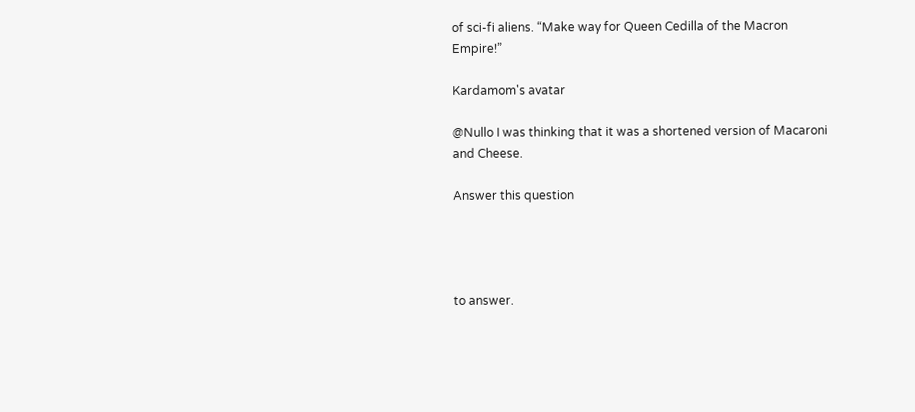of sci-fi aliens. “Make way for Queen Cedilla of the Macron Empire!”

Kardamom's avatar

@Nullo I was thinking that it was a shortened version of Macaroni and Cheese.

Answer this question




to answer.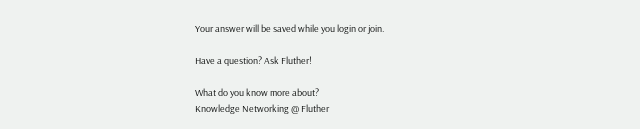Your answer will be saved while you login or join.

Have a question? Ask Fluther!

What do you know more about?
Knowledge Networking @ Fluther